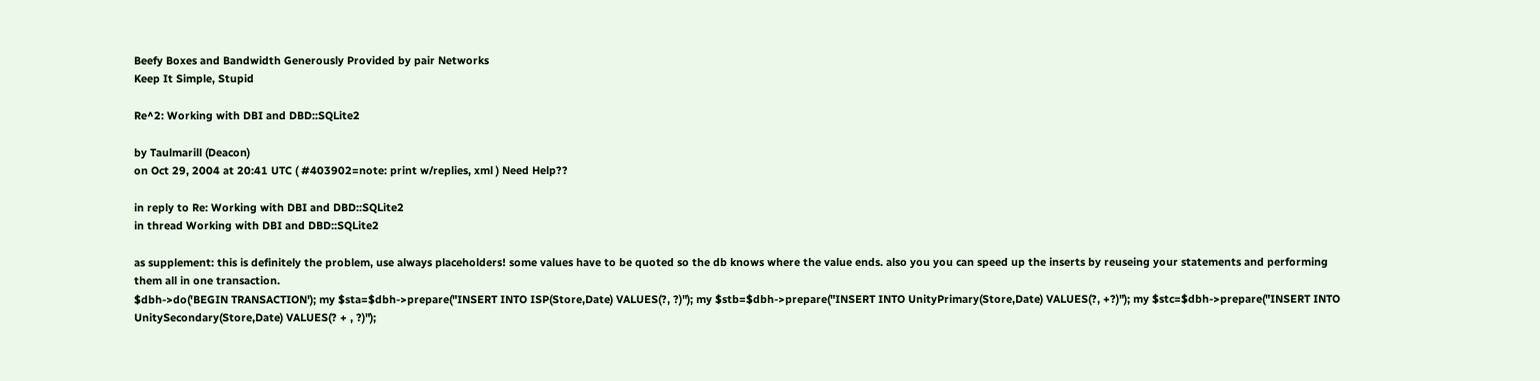Beefy Boxes and Bandwidth Generously Provided by pair Networks
Keep It Simple, Stupid

Re^2: Working with DBI and DBD::SQLite2

by Taulmarill (Deacon)
on Oct 29, 2004 at 20:41 UTC ( #403902=note: print w/replies, xml ) Need Help??

in reply to Re: Working with DBI and DBD::SQLite2
in thread Working with DBI and DBD::SQLite2

as supplement: this is definitely the problem, use always placeholders! some values have to be quoted so the db knows where the value ends. also you you can speed up the inserts by reuseing your statements and performing them all in one transaction.
$dbh->do('BEGIN TRANSACTION'); my $sta=$dbh->prepare("INSERT INTO ISP(Store,Date) VALUES(?, ?)"); my $stb=$dbh->prepare("INSERT INTO UnityPrimary(Store,Date) VALUES(?, +?)"); my $stc=$dbh->prepare("INSERT INTO UnitySecondary(Store,Date) VALUES(? + , ?)");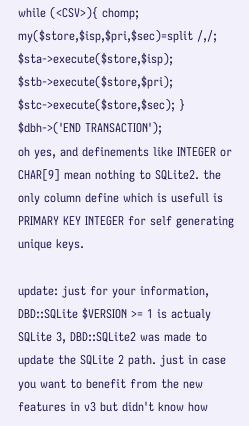while (<CSV>){ chomp; my($store,$isp,$pri,$sec)=split /,/; $sta->execute($store,$isp); $stb->execute($store,$pri); $stc->execute($store,$sec); } $dbh->('END TRANSACTION');
oh yes, and definements like INTEGER or CHAR[9] mean nothing to SQLite2. the only column define which is usefull is PRIMARY KEY INTEGER for self generating unique keys.

update: just for your information, DBD::SQLite $VERSION >= 1 is actualy SQLite 3, DBD::SQLite2 was made to update the SQLite 2 path. just in case you want to benefit from the new features in v3 but didn't know how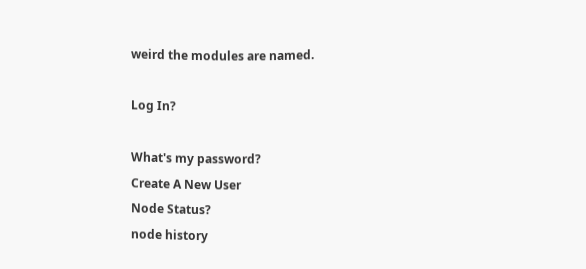weird the modules are named.

Log In?

What's my password?
Create A New User
Node Status?
node history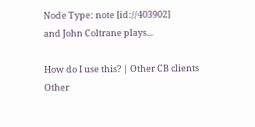Node Type: note [id://403902]
and John Coltrane plays...

How do I use this? | Other CB clients
Other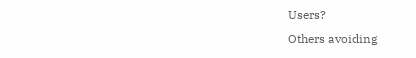Users?
Others avoiding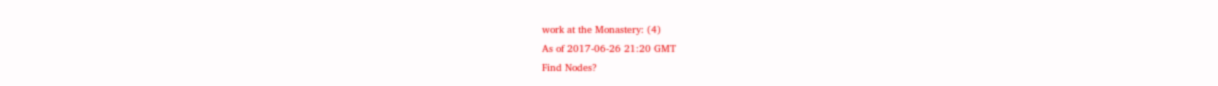work at the Monastery: (4)
As of 2017-06-26 21:20 GMT
Find Nodes?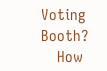Voting Booth?
    How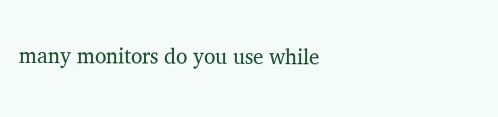many monitors do you use while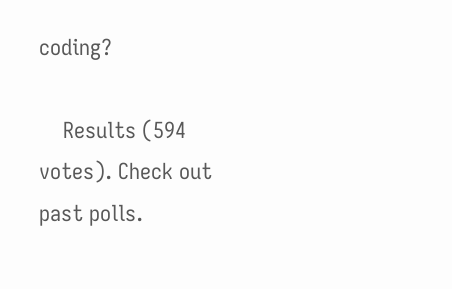coding?

    Results (594 votes). Check out past polls.